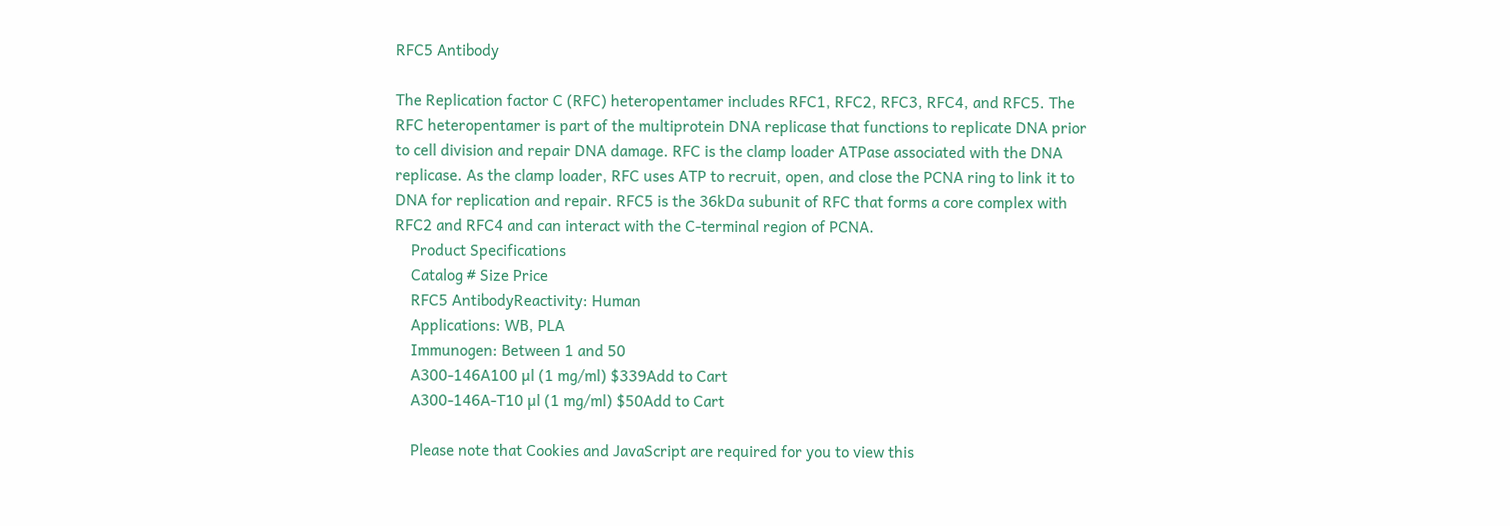RFC5 Antibody

The Replication factor C (RFC) heteropentamer includes RFC1, RFC2, RFC3, RFC4, and RFC5. The RFC heteropentamer is part of the multiprotein DNA replicase that functions to replicate DNA prior to cell division and repair DNA damage. RFC is the clamp loader ATPase associated with the DNA replicase. As the clamp loader, RFC uses ATP to recruit, open, and close the PCNA ring to link it to DNA for replication and repair. RFC5 is the 36kDa subunit of RFC that forms a core complex with RFC2 and RFC4 and can interact with the C-terminal region of PCNA.
    Product Specifications
    Catalog # Size Price
    RFC5 AntibodyReactivity: Human
    Applications: WB, PLA
    Immunogen: Between 1 and 50
    A300-146A100 µl (1 mg/ml) $339Add to Cart
    A300-146A-T10 µl (1 mg/ml) $50Add to Cart

    Please note that Cookies and JavaScript are required for you to view this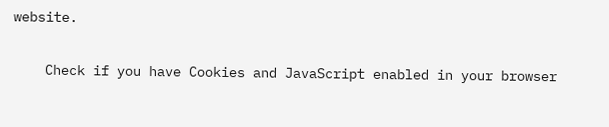website.

    Check if you have Cookies and JavaScript enabled in your browser